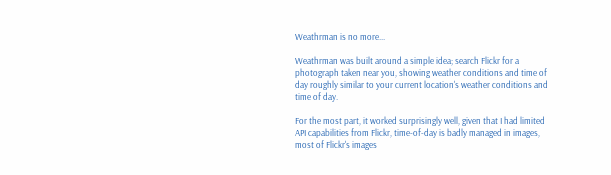Weathrman is no more...

Weathrman was built around a simple idea; search Flickr for a photograph taken near you, showing weather conditions and time of day roughly similar to your current location's weather conditions and time of day.

For the most part, it worked surprisingly well, given that I had limited API capabilities from Flickr, time-of-day is badly managed in images, most of Flickr's images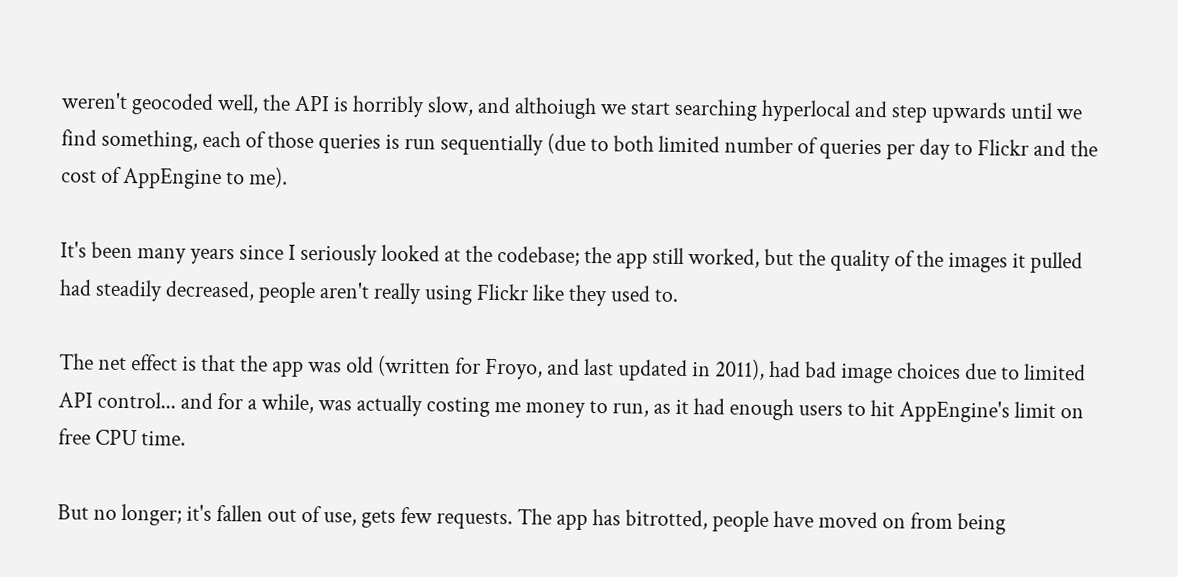weren't geocoded well, the API is horribly slow, and althoiugh we start searching hyperlocal and step upwards until we find something, each of those queries is run sequentially (due to both limited number of queries per day to Flickr and the cost of AppEngine to me).

It's been many years since I seriously looked at the codebase; the app still worked, but the quality of the images it pulled had steadily decreased, people aren't really using Flickr like they used to.

The net effect is that the app was old (written for Froyo, and last updated in 2011), had bad image choices due to limited API control... and for a while, was actually costing me money to run, as it had enough users to hit AppEngine's limit on free CPU time.

But no longer; it's fallen out of use, gets few requests. The app has bitrotted, people have moved on from being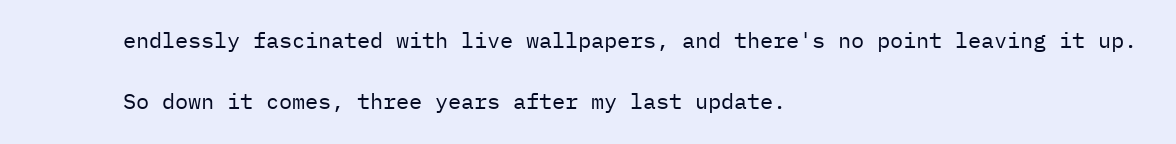endlessly fascinated with live wallpapers, and there's no point leaving it up.

So down it comes, three years after my last update.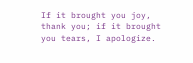If it brought you joy, thank you; if it brought you tears, I apologize.